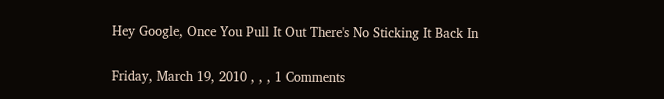Hey Google, Once You Pull It Out There's No Sticking It Back In

Friday, March 19, 2010 , , , 1 Comments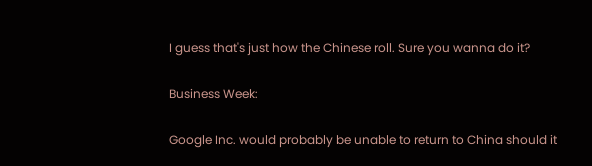I guess that's just how the Chinese roll. Sure you wanna do it?

Business Week:

Google Inc. would probably be unable to return to China should it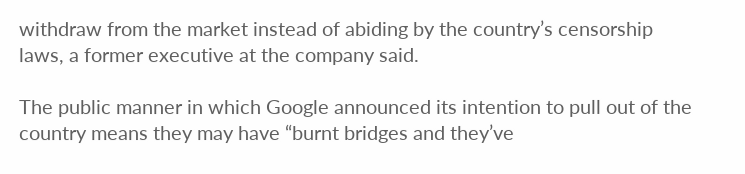withdraw from the market instead of abiding by the country’s censorship laws, a former executive at the company said.

The public manner in which Google announced its intention to pull out of the country means they may have “burnt bridges and they’ve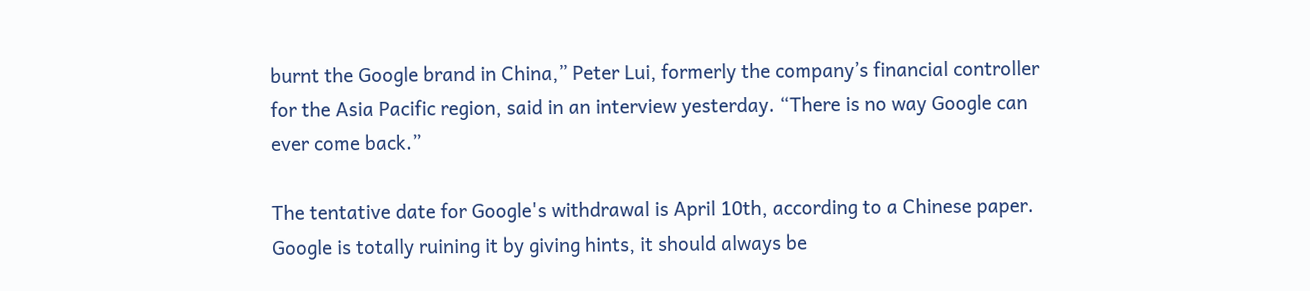burnt the Google brand in China,” Peter Lui, formerly the company’s financial controller for the Asia Pacific region, said in an interview yesterday. “There is no way Google can ever come back.”

The tentative date for Google's withdrawal is April 10th, according to a Chinese paper. Google is totally ruining it by giving hints, it should always be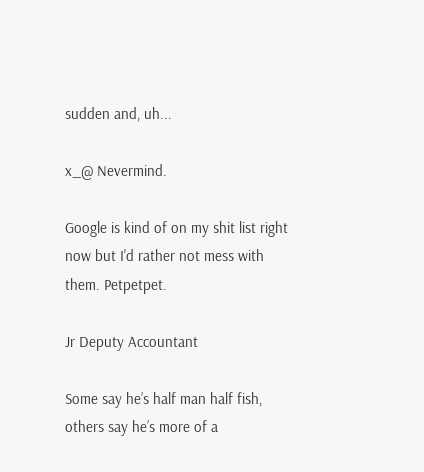sudden and, uh...

x_@ Nevermind.

Google is kind of on my shit list right now but I'd rather not mess with them. Petpetpet.

Jr Deputy Accountant

Some say he’s half man half fish, others say he’s more of a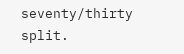seventy/thirty split.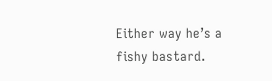Either way he’s a fishy bastard.